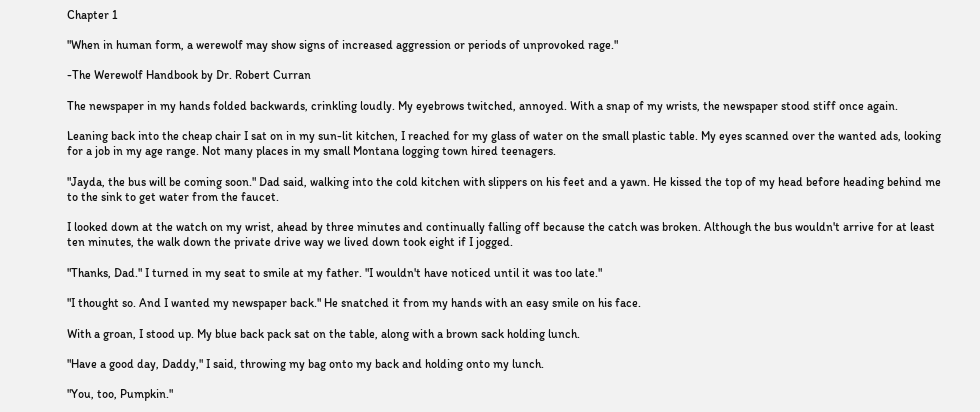Chapter 1

"When in human form, a werewolf may show signs of increased aggression or periods of unprovoked rage."

-The Werewolf Handbook by Dr. Robert Curran

The newspaper in my hands folded backwards, crinkling loudly. My eyebrows twitched, annoyed. With a snap of my wrists, the newspaper stood stiff once again.

Leaning back into the cheap chair I sat on in my sun-lit kitchen, I reached for my glass of water on the small plastic table. My eyes scanned over the wanted ads, looking for a job in my age range. Not many places in my small Montana logging town hired teenagers.

"Jayda, the bus will be coming soon." Dad said, walking into the cold kitchen with slippers on his feet and a yawn. He kissed the top of my head before heading behind me to the sink to get water from the faucet.

I looked down at the watch on my wrist, ahead by three minutes and continually falling off because the catch was broken. Although the bus wouldn't arrive for at least ten minutes, the walk down the private drive way we lived down took eight if I jogged.

"Thanks, Dad." I turned in my seat to smile at my father. "I wouldn't have noticed until it was too late."

"I thought so. And I wanted my newspaper back." He snatched it from my hands with an easy smile on his face.

With a groan, I stood up. My blue back pack sat on the table, along with a brown sack holding lunch.

"Have a good day, Daddy," I said, throwing my bag onto my back and holding onto my lunch.

"You, too, Pumpkin."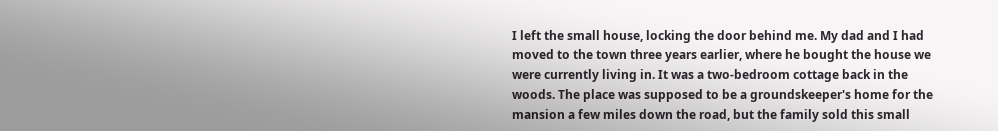I left the small house, locking the door behind me. My dad and I had moved to the town three years earlier, where he bought the house we were currently living in. It was a two-bedroom cottage back in the woods. The place was supposed to be a groundskeeper's home for the mansion a few miles down the road, but the family sold this small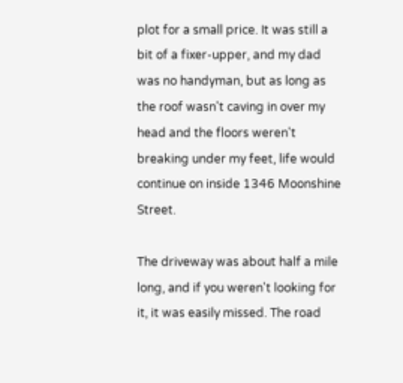plot for a small price. It was still a bit of a fixer-upper, and my dad was no handyman, but as long as the roof wasn't caving in over my head and the floors weren't breaking under my feet, life would continue on inside 1346 Moonshine Street.

The driveway was about half a mile long, and if you weren't looking for it, it was easily missed. The road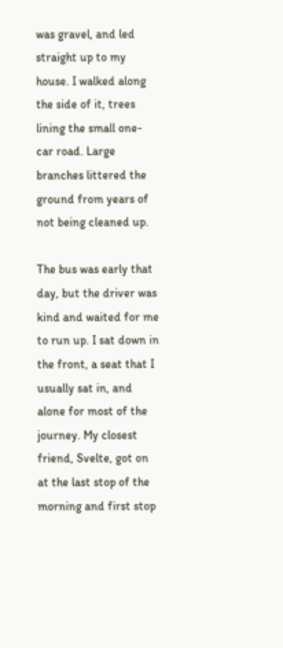was gravel, and led straight up to my house. I walked along the side of it, trees lining the small one-car road. Large branches littered the ground from years of not being cleaned up.

The bus was early that day, but the driver was kind and waited for me to run up. I sat down in the front, a seat that I usually sat in, and alone for most of the journey. My closest friend, Svelte, got on at the last stop of the morning and first stop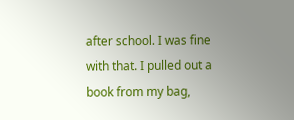after school. I was fine with that. I pulled out a book from my bag,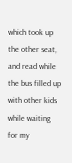which took up the other seat, and read while the bus filled up with other kids while waiting for my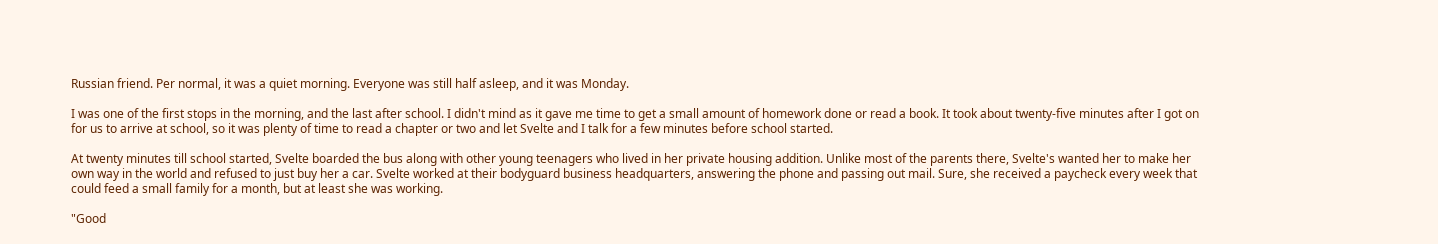Russian friend. Per normal, it was a quiet morning. Everyone was still half asleep, and it was Monday.

I was one of the first stops in the morning, and the last after school. I didn't mind as it gave me time to get a small amount of homework done or read a book. It took about twenty-five minutes after I got on for us to arrive at school, so it was plenty of time to read a chapter or two and let Svelte and I talk for a few minutes before school started.

At twenty minutes till school started, Svelte boarded the bus along with other young teenagers who lived in her private housing addition. Unlike most of the parents there, Svelte's wanted her to make her own way in the world and refused to just buy her a car. Svelte worked at their bodyguard business headquarters, answering the phone and passing out mail. Sure, she received a paycheck every week that could feed a small family for a month, but at least she was working.

"Good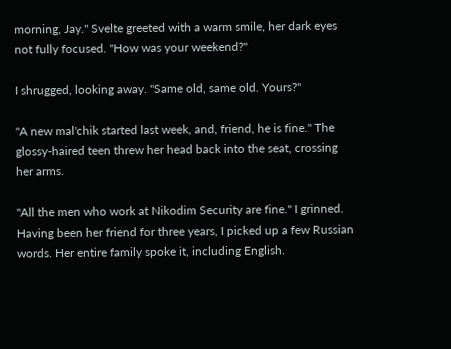morning, Jay." Svelte greeted with a warm smile, her dark eyes not fully focused. "How was your weekend?"

I shrugged, looking away. "Same old, same old. Yours?"

"A new mal'chik started last week, and, friend, he is fine." The glossy-haired teen threw her head back into the seat, crossing her arms.

"All the men who work at Nikodim Security are fine." I grinned. Having been her friend for three years, I picked up a few Russian words. Her entire family spoke it, including English.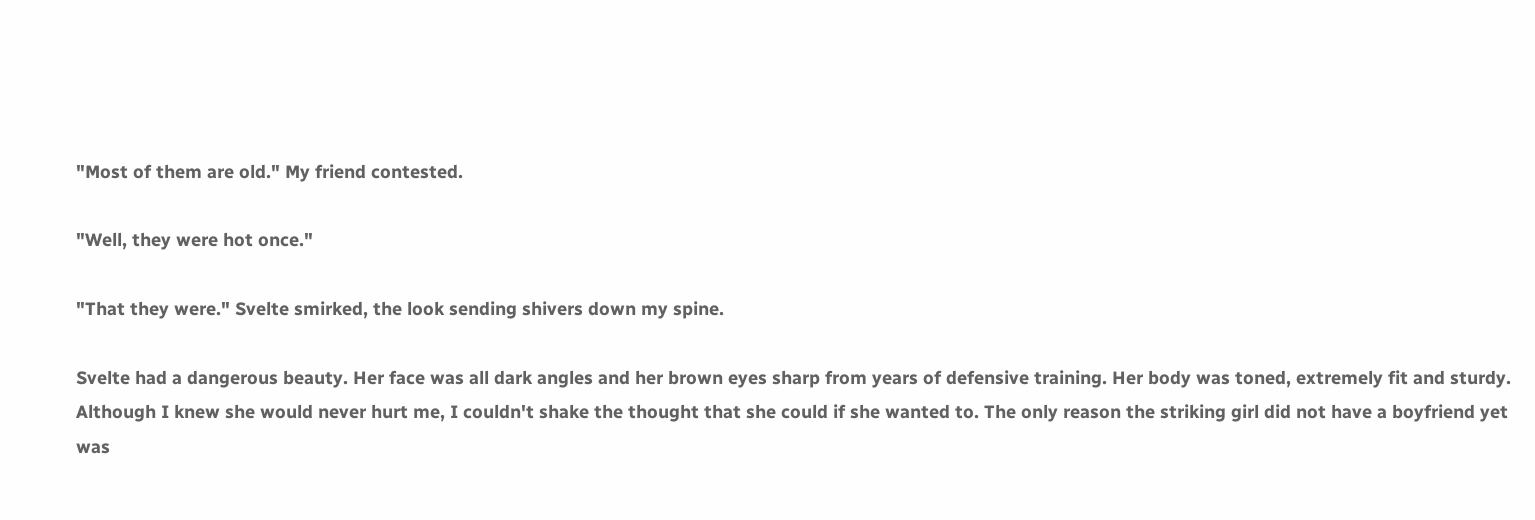"Most of them are old." My friend contested.

"Well, they were hot once."

"That they were." Svelte smirked, the look sending shivers down my spine.

Svelte had a dangerous beauty. Her face was all dark angles and her brown eyes sharp from years of defensive training. Her body was toned, extremely fit and sturdy. Although I knew she would never hurt me, I couldn't shake the thought that she could if she wanted to. The only reason the striking girl did not have a boyfriend yet was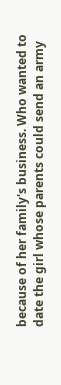because of her family's business. Who wanted to date the girl whose parents could send an army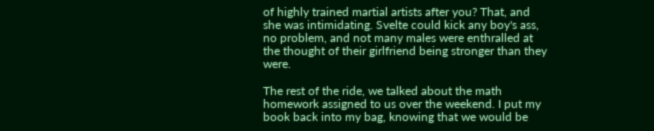of highly trained martial artists after you? That, and she was intimidating. Svelte could kick any boy's ass, no problem, and not many males were enthralled at the thought of their girlfriend being stronger than they were.

The rest of the ride, we talked about the math homework assigned to us over the weekend. I put my book back into my bag, knowing that we would be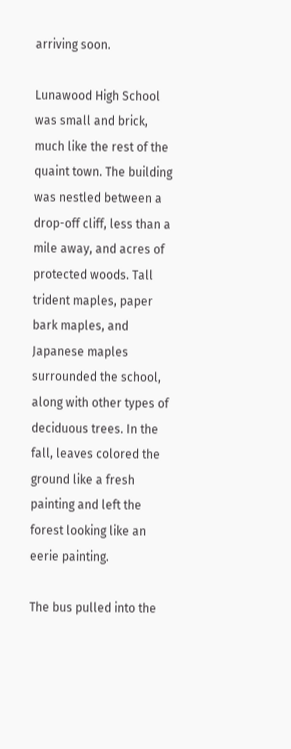arriving soon.

Lunawood High School was small and brick, much like the rest of the quaint town. The building was nestled between a drop-off cliff, less than a mile away, and acres of protected woods. Tall trident maples, paper bark maples, and Japanese maples surrounded the school, along with other types of deciduous trees. In the fall, leaves colored the ground like a fresh painting and left the forest looking like an eerie painting.

The bus pulled into the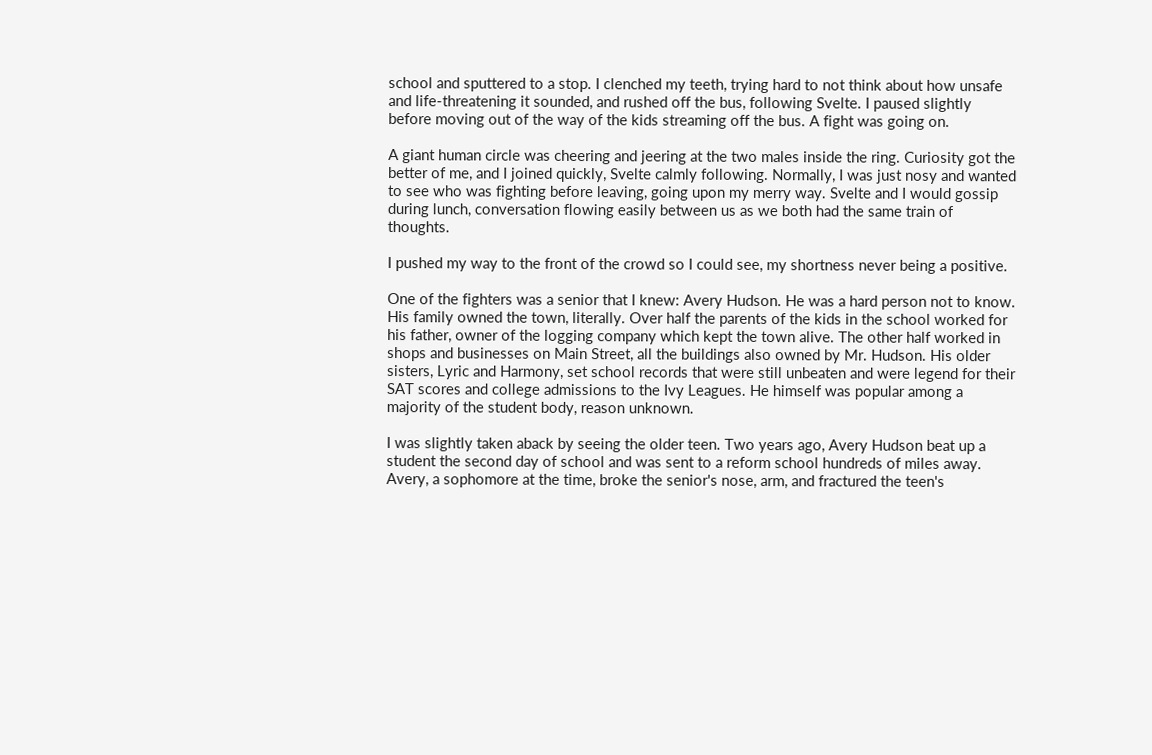school and sputtered to a stop. I clenched my teeth, trying hard to not think about how unsafe and life-threatening it sounded, and rushed off the bus, following Svelte. I paused slightly before moving out of the way of the kids streaming off the bus. A fight was going on.

A giant human circle was cheering and jeering at the two males inside the ring. Curiosity got the better of me, and I joined quickly, Svelte calmly following. Normally, I was just nosy and wanted to see who was fighting before leaving, going upon my merry way. Svelte and I would gossip during lunch, conversation flowing easily between us as we both had the same train of thoughts.

I pushed my way to the front of the crowd so I could see, my shortness never being a positive.

One of the fighters was a senior that I knew: Avery Hudson. He was a hard person not to know. His family owned the town, literally. Over half the parents of the kids in the school worked for his father, owner of the logging company which kept the town alive. The other half worked in shops and businesses on Main Street, all the buildings also owned by Mr. Hudson. His older sisters, Lyric and Harmony, set school records that were still unbeaten and were legend for their SAT scores and college admissions to the Ivy Leagues. He himself was popular among a majority of the student body, reason unknown.

I was slightly taken aback by seeing the older teen. Two years ago, Avery Hudson beat up a student the second day of school and was sent to a reform school hundreds of miles away. Avery, a sophomore at the time, broke the senior's nose, arm, and fractured the teen's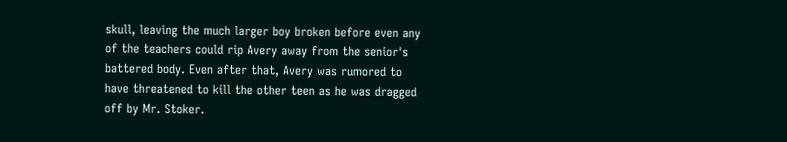skull, leaving the much larger boy broken before even any of the teachers could rip Avery away from the senior's battered body. Even after that, Avery was rumored to have threatened to kill the other teen as he was dragged off by Mr. Stoker.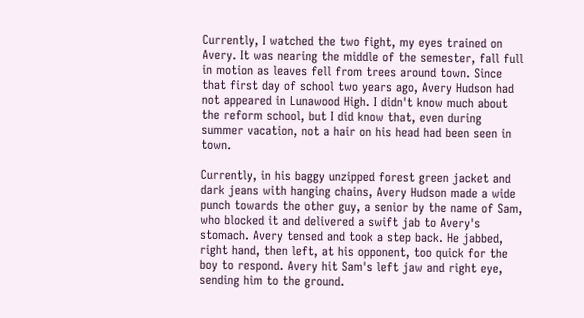Currently, I watched the two fight, my eyes trained on Avery. It was nearing the middle of the semester, fall full in motion as leaves fell from trees around town. Since that first day of school two years ago, Avery Hudson had not appeared in Lunawood High. I didn't know much about the reform school, but I did know that, even during summer vacation, not a hair on his head had been seen in town.

Currently, in his baggy unzipped forest green jacket and dark jeans with hanging chains, Avery Hudson made a wide punch towards the other guy, a senior by the name of Sam, who blocked it and delivered a swift jab to Avery's stomach. Avery tensed and took a step back. He jabbed, right hand, then left, at his opponent, too quick for the boy to respond. Avery hit Sam's left jaw and right eye, sending him to the ground.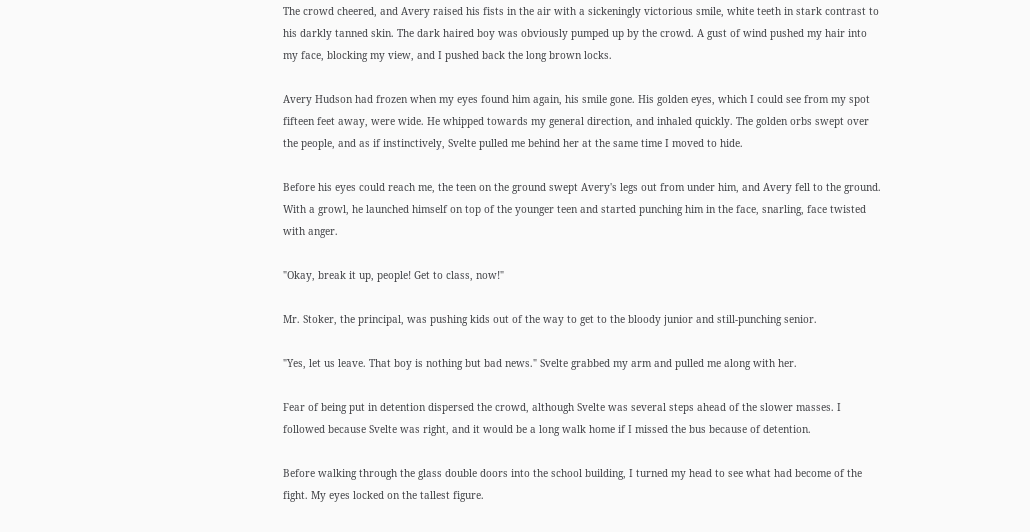The crowd cheered, and Avery raised his fists in the air with a sickeningly victorious smile, white teeth in stark contrast to his darkly tanned skin. The dark haired boy was obviously pumped up by the crowd. A gust of wind pushed my hair into my face, blocking my view, and I pushed back the long brown locks.

Avery Hudson had frozen when my eyes found him again, his smile gone. His golden eyes, which I could see from my spot fifteen feet away, were wide. He whipped towards my general direction, and inhaled quickly. The golden orbs swept over the people, and as if instinctively, Svelte pulled me behind her at the same time I moved to hide.

Before his eyes could reach me, the teen on the ground swept Avery's legs out from under him, and Avery fell to the ground. With a growl, he launched himself on top of the younger teen and started punching him in the face, snarling, face twisted with anger.

"Okay, break it up, people! Get to class, now!"

Mr. Stoker, the principal, was pushing kids out of the way to get to the bloody junior and still-punching senior.

"Yes, let us leave. That boy is nothing but bad news." Svelte grabbed my arm and pulled me along with her.

Fear of being put in detention dispersed the crowd, although Svelte was several steps ahead of the slower masses. I followed because Svelte was right, and it would be a long walk home if I missed the bus because of detention.

Before walking through the glass double doors into the school building, I turned my head to see what had become of the fight. My eyes locked on the tallest figure.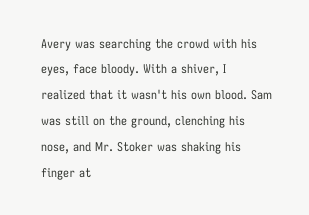Avery was searching the crowd with his eyes, face bloody. With a shiver, I realized that it wasn't his own blood. Sam was still on the ground, clenching his nose, and Mr. Stoker was shaking his finger at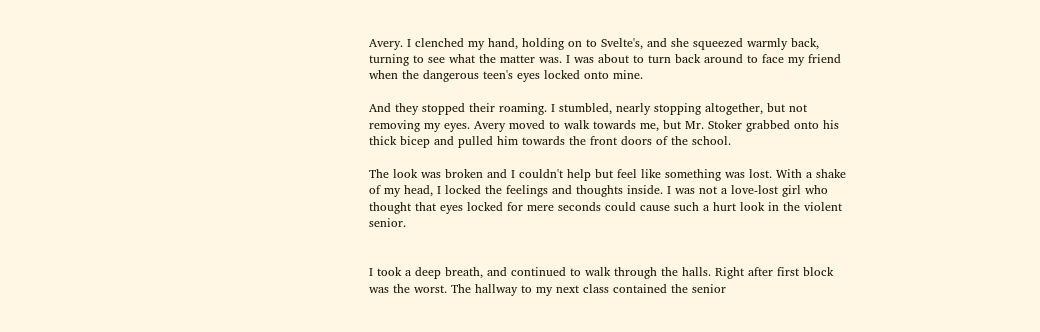Avery. I clenched my hand, holding on to Svelte's, and she squeezed warmly back, turning to see what the matter was. I was about to turn back around to face my friend when the dangerous teen's eyes locked onto mine.

And they stopped their roaming. I stumbled, nearly stopping altogether, but not removing my eyes. Avery moved to walk towards me, but Mr. Stoker grabbed onto his thick bicep and pulled him towards the front doors of the school.

The look was broken and I couldn't help but feel like something was lost. With a shake of my head, I locked the feelings and thoughts inside. I was not a love-lost girl who thought that eyes locked for mere seconds could cause such a hurt look in the violent senior.


I took a deep breath, and continued to walk through the halls. Right after first block was the worst. The hallway to my next class contained the senior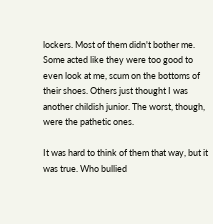lockers. Most of them didn't bother me. Some acted like they were too good to even look at me, scum on the bottoms of their shoes. Others just thought I was another childish junior. The worst, though, were the pathetic ones.

It was hard to think of them that way, but it was true. Who bullied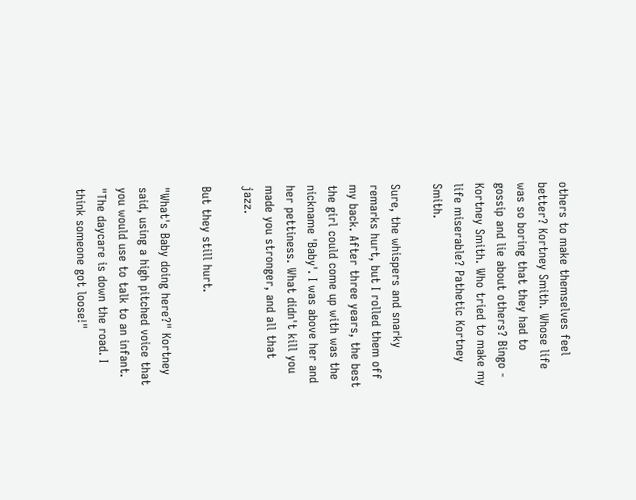others to make themselves feel better? Kortney Smith. Whose life was so boring that they had to gossip and lie about others? Bingo - Kortney Smith. Who tried to make my life miserable? Pathetic Kortney Smith.

Sure, the whispers and snarky remarks hurt, but I rolled them off my back. After three years, the best the girl could come up with was the nickname 'Baby'. I was above her and her pettiness. What didn't kill you made you stronger, and all that jazz.

But they still hurt.

"What's Baby doing here?" Kortney said, using a high pitched voice that you would use to talk to an infant. "The daycare is down the road. I think someone got loose!"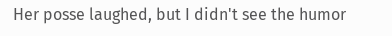Her posse laughed, but I didn't see the humor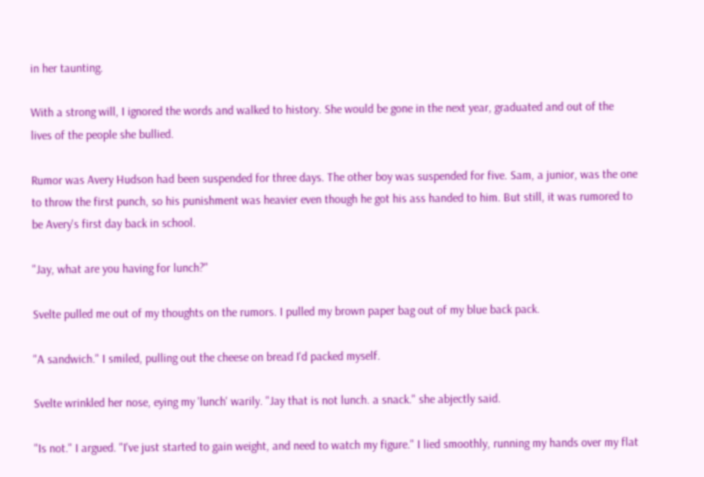in her taunting.

With a strong will, I ignored the words and walked to history. She would be gone in the next year, graduated and out of the lives of the people she bullied.

Rumor was Avery Hudson had been suspended for three days. The other boy was suspended for five. Sam, a junior, was the one to throw the first punch, so his punishment was heavier even though he got his ass handed to him. But still, it was rumored to be Avery's first day back in school.

"Jay, what are you having for lunch?"

Svelte pulled me out of my thoughts on the rumors. I pulled my brown paper bag out of my blue back pack.

"A sandwich." I smiled, pulling out the cheese on bread I'd packed myself.

Svelte wrinkled her nose, eying my 'lunch' warily. "Jay that is not lunch. a snack." she abjectly said.

"Is not." I argued. "I've just started to gain weight, and need to watch my figure." I lied smoothly, running my hands over my flat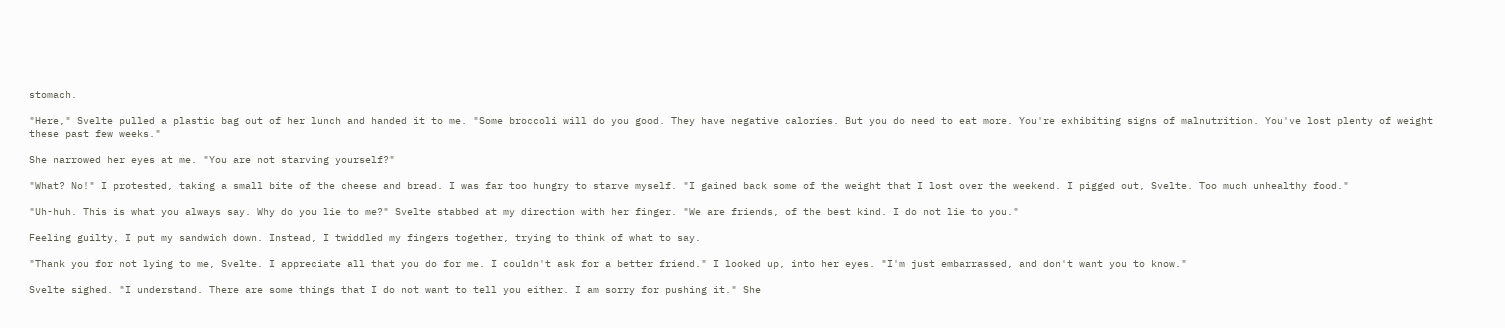stomach.

"Here," Svelte pulled a plastic bag out of her lunch and handed it to me. "Some broccoli will do you good. They have negative calories. But you do need to eat more. You're exhibiting signs of malnutrition. You've lost plenty of weight these past few weeks."

She narrowed her eyes at me. "You are not starving yourself?"

"What? No!" I protested, taking a small bite of the cheese and bread. I was far too hungry to starve myself. "I gained back some of the weight that I lost over the weekend. I pigged out, Svelte. Too much unhealthy food."

"Uh-huh. This is what you always say. Why do you lie to me?" Svelte stabbed at my direction with her finger. "We are friends, of the best kind. I do not lie to you."

Feeling guilty, I put my sandwich down. Instead, I twiddled my fingers together, trying to think of what to say.

"Thank you for not lying to me, Svelte. I appreciate all that you do for me. I couldn't ask for a better friend." I looked up, into her eyes. "I'm just embarrassed, and don't want you to know."

Svelte sighed. "I understand. There are some things that I do not want to tell you either. I am sorry for pushing it." She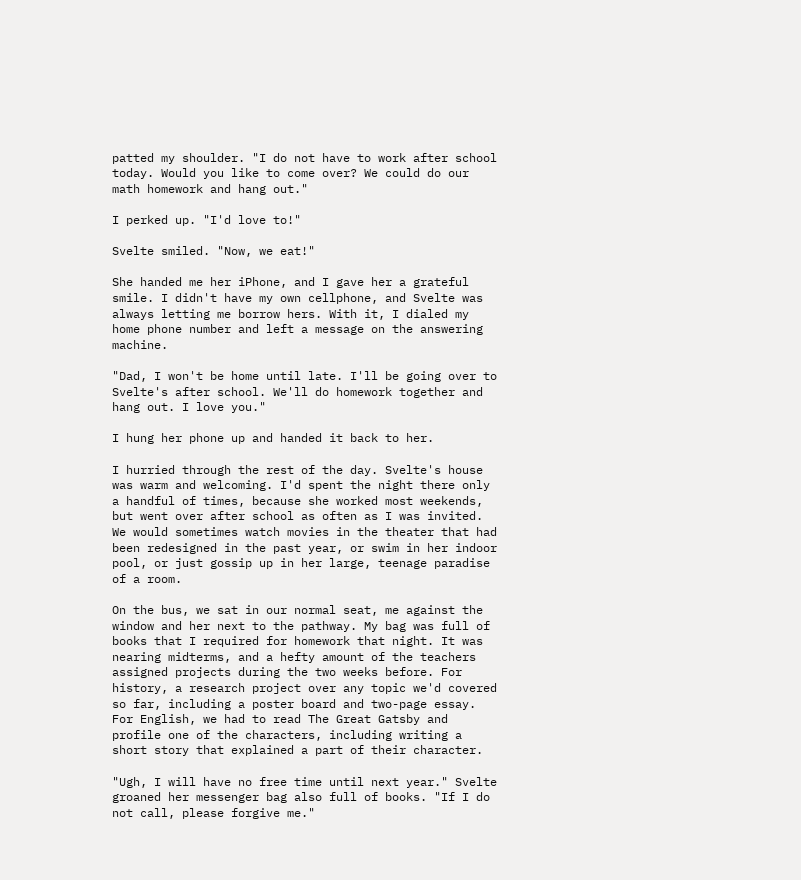patted my shoulder. "I do not have to work after school today. Would you like to come over? We could do our math homework and hang out."

I perked up. "I'd love to!"

Svelte smiled. "Now, we eat!"

She handed me her iPhone, and I gave her a grateful smile. I didn't have my own cellphone, and Svelte was always letting me borrow hers. With it, I dialed my home phone number and left a message on the answering machine.

"Dad, I won't be home until late. I'll be going over to Svelte's after school. We'll do homework together and hang out. I love you."

I hung her phone up and handed it back to her.

I hurried through the rest of the day. Svelte's house was warm and welcoming. I'd spent the night there only a handful of times, because she worked most weekends, but went over after school as often as I was invited. We would sometimes watch movies in the theater that had been redesigned in the past year, or swim in her indoor pool, or just gossip up in her large, teenage paradise of a room.

On the bus, we sat in our normal seat, me against the window and her next to the pathway. My bag was full of books that I required for homework that night. It was nearing midterms, and a hefty amount of the teachers assigned projects during the two weeks before. For history, a research project over any topic we'd covered so far, including a poster board and two-page essay. For English, we had to read The Great Gatsby and profile one of the characters, including writing a short story that explained a part of their character.

"Ugh, I will have no free time until next year." Svelte groaned her messenger bag also full of books. "If I do not call, please forgive me."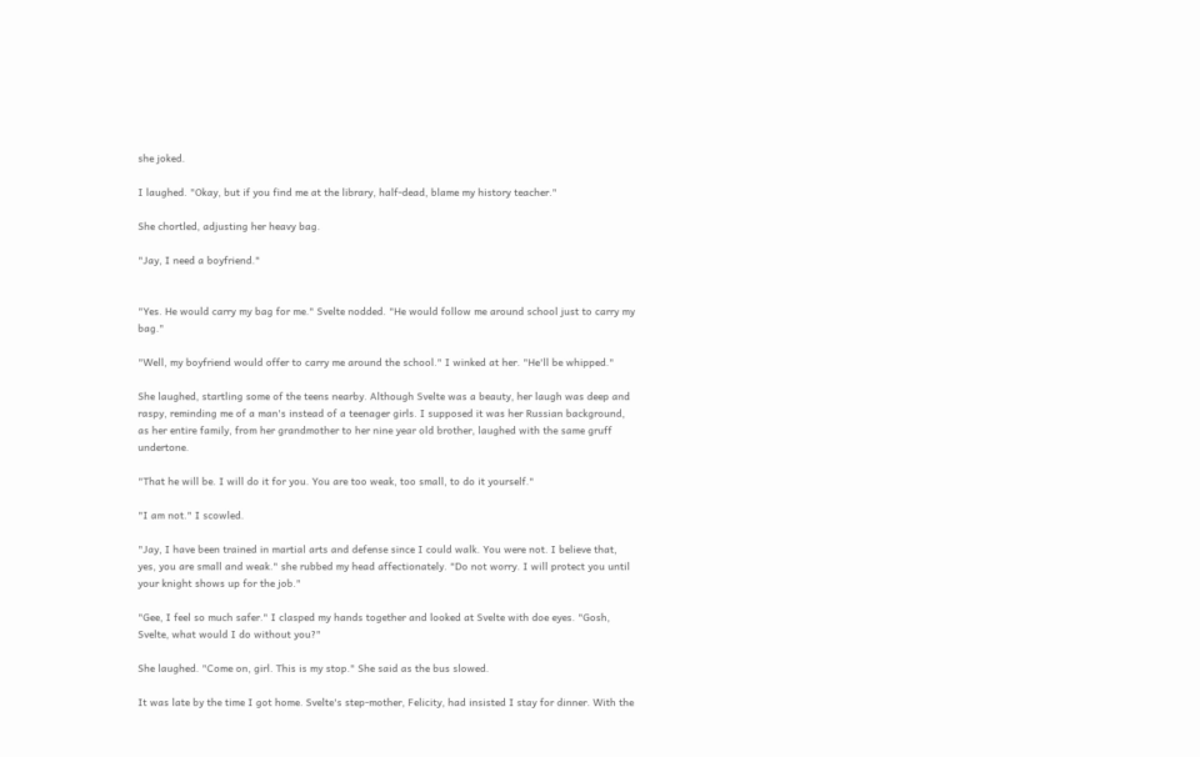she joked.

I laughed. "Okay, but if you find me at the library, half-dead, blame my history teacher."

She chortled, adjusting her heavy bag.

"Jay, I need a boyfriend."


"Yes. He would carry my bag for me." Svelte nodded. "He would follow me around school just to carry my bag."

"Well, my boyfriend would offer to carry me around the school." I winked at her. "He'll be whipped."

She laughed, startling some of the teens nearby. Although Svelte was a beauty, her laugh was deep and raspy, reminding me of a man's instead of a teenager girls. I supposed it was her Russian background, as her entire family, from her grandmother to her nine year old brother, laughed with the same gruff undertone.

"That he will be. I will do it for you. You are too weak, too small, to do it yourself."

"I am not." I scowled.

"Jay, I have been trained in martial arts and defense since I could walk. You were not. I believe that, yes, you are small and weak." she rubbed my head affectionately. "Do not worry. I will protect you until your knight shows up for the job."

"Gee, I feel so much safer." I clasped my hands together and looked at Svelte with doe eyes. "Gosh, Svelte, what would I do without you?"

She laughed. "Come on, girl. This is my stop." She said as the bus slowed.

It was late by the time I got home. Svelte's step-mother, Felicity, had insisted I stay for dinner. With the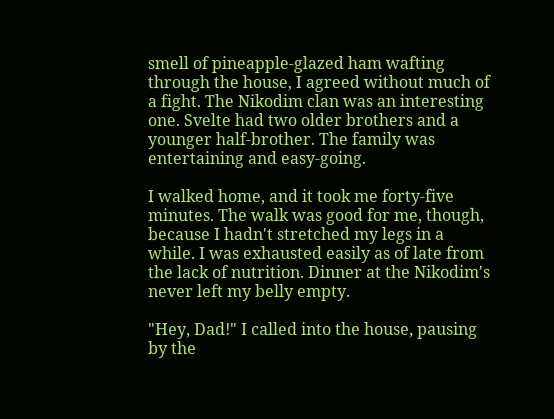smell of pineapple-glazed ham wafting through the house, I agreed without much of a fight. The Nikodim clan was an interesting one. Svelte had two older brothers and a younger half-brother. The family was entertaining and easy-going.

I walked home, and it took me forty-five minutes. The walk was good for me, though, because I hadn't stretched my legs in a while. I was exhausted easily as of late from the lack of nutrition. Dinner at the Nikodim's never left my belly empty.

"Hey, Dad!" I called into the house, pausing by the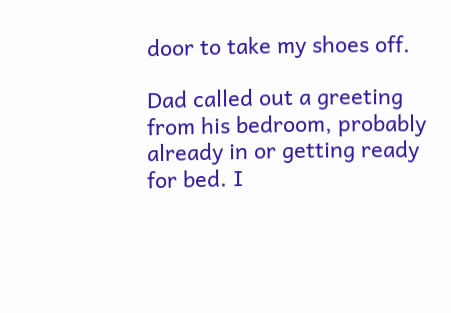door to take my shoes off.

Dad called out a greeting from his bedroom, probably already in or getting ready for bed. I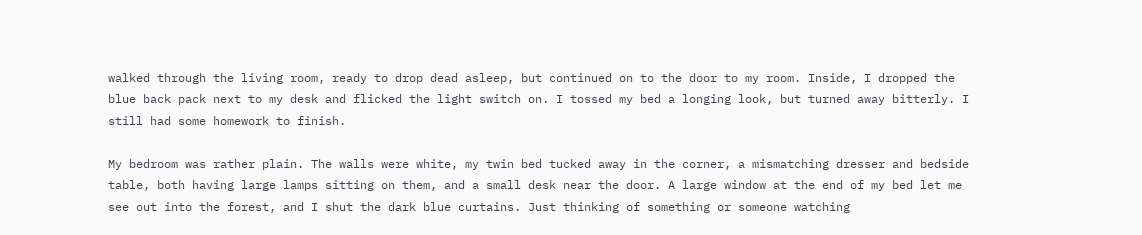walked through the living room, ready to drop dead asleep, but continued on to the door to my room. Inside, I dropped the blue back pack next to my desk and flicked the light switch on. I tossed my bed a longing look, but turned away bitterly. I still had some homework to finish.

My bedroom was rather plain. The walls were white, my twin bed tucked away in the corner, a mismatching dresser and bedside table, both having large lamps sitting on them, and a small desk near the door. A large window at the end of my bed let me see out into the forest, and I shut the dark blue curtains. Just thinking of something or someone watching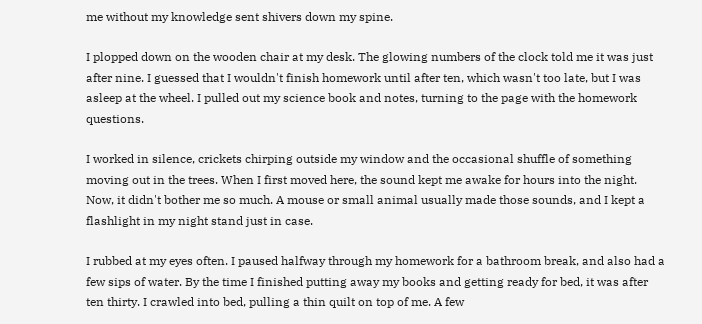me without my knowledge sent shivers down my spine.

I plopped down on the wooden chair at my desk. The glowing numbers of the clock told me it was just after nine. I guessed that I wouldn't finish homework until after ten, which wasn't too late, but I was asleep at the wheel. I pulled out my science book and notes, turning to the page with the homework questions.

I worked in silence, crickets chirping outside my window and the occasional shuffle of something moving out in the trees. When I first moved here, the sound kept me awake for hours into the night. Now, it didn't bother me so much. A mouse or small animal usually made those sounds, and I kept a flashlight in my night stand just in case.

I rubbed at my eyes often. I paused halfway through my homework for a bathroom break, and also had a few sips of water. By the time I finished putting away my books and getting ready for bed, it was after ten thirty. I crawled into bed, pulling a thin quilt on top of me. A few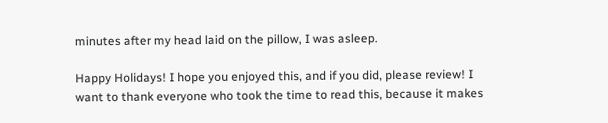minutes after my head laid on the pillow, I was asleep.

Happy Holidays! I hope you enjoyed this, and if you did, please review! I want to thank everyone who took the time to read this, because it makes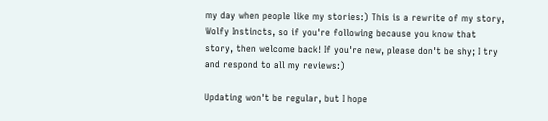my day when people like my stories:) This is a rewrite of my story, Wolfy Instincts, so if you're following because you know that story, then welcome back! If you're new, please don't be shy; I try and respond to all my reviews:)

Updating won't be regular, but I hope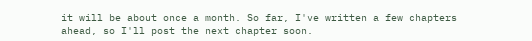it will be about once a month. So far, I've written a few chapters ahead, so I'll post the next chapter soon.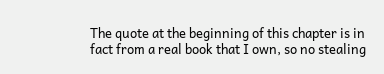The quote at the beginning of this chapter is in fact from a real book that I own, so no stealing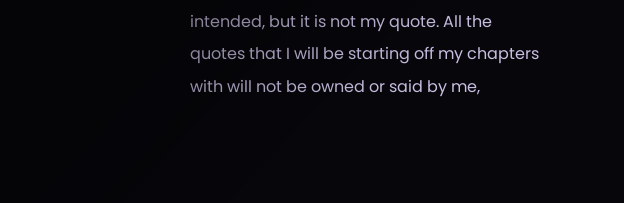intended, but it is not my quote. All the quotes that I will be starting off my chapters with will not be owned or said by me,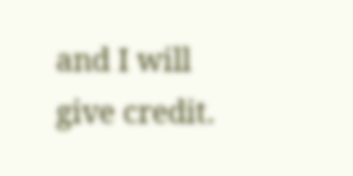and I will give credit.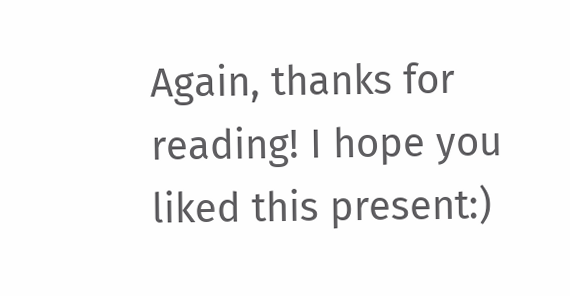Again, thanks for reading! I hope you liked this present:)